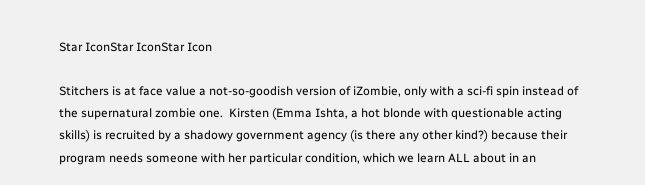Star IconStar IconStar Icon

Stitchers is at face value a not-so-goodish version of iZombie, only with a sci-fi spin instead of the supernatural zombie one.  Kirsten (Emma Ishta, a hot blonde with questionable acting skills) is recruited by a shadowy government agency (is there any other kind?) because their program needs someone with her particular condition, which we learn ALL about in an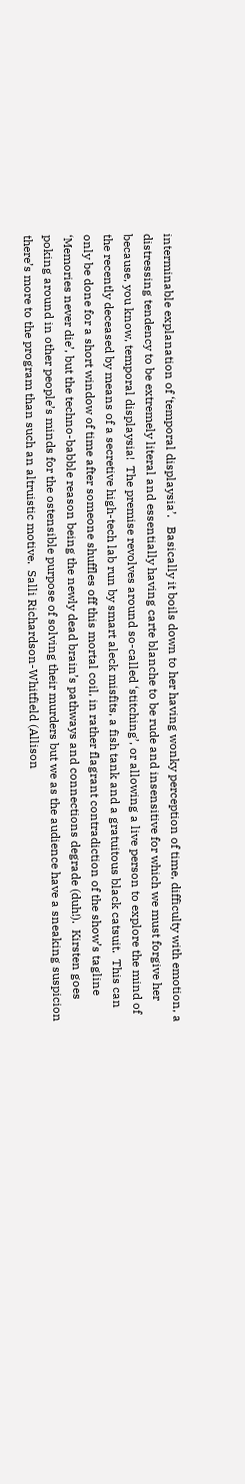interminable explanation of ‘temporal displaysia’.   Basically it boils down to her having wonky perception of time, difficulty with emotion, a distressing tendency to be extremely literal and essentially having carte blanche to be rude and insensitive for which we must forgive her because, you know, temporal displaysia!  The premise revolves around so-called ‘stitching’, or allowing a live person to explore the mind of the recently deceased by means of a secretive high-tech lab run by smart aleck misfits, a fish tank and a gratuitous black catsuit.  This can only be done for a short window of time after someone shuffles off this mortal coil, in rather flagrant contradiction of the show’s tagline ‘Memories never die’, but the techno-babble reason being the newly dead brain’s pathways and connections degrade (duh!).  Kirsten goes poking around in other people’s minds for the ostensible purpose of solving their murders but we as the audience have a sneaking suspicion there’s more to the program than such an altruistic motive.  Salli Richardson-Whitfield (Allison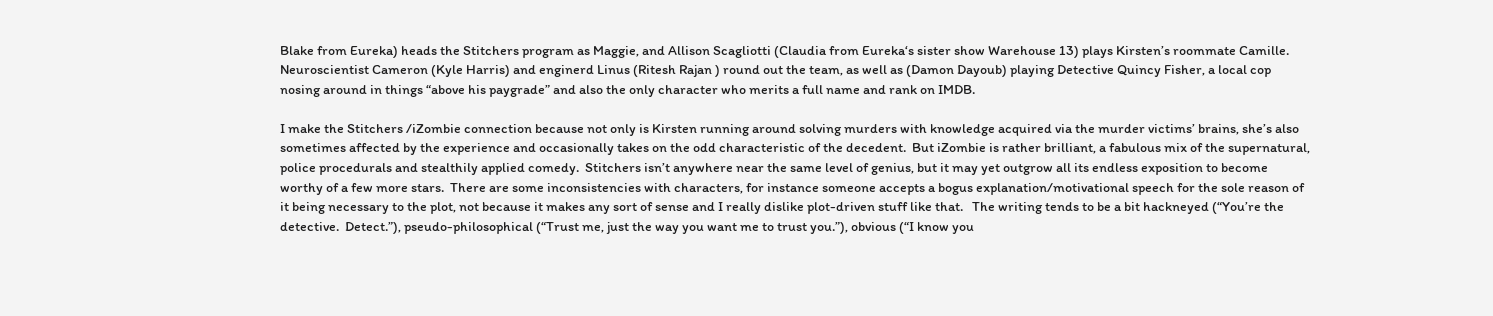Blake from Eureka) heads the Stitchers program as Maggie, and Allison Scagliotti (Claudia from Eureka‘s sister show Warehouse 13) plays Kirsten’s roommate Camille.  Neuroscientist Cameron (Kyle Harris) and enginerd Linus (Ritesh Rajan ) round out the team, as well as (Damon Dayoub) playing Detective Quincy Fisher, a local cop nosing around in things “above his paygrade” and also the only character who merits a full name and rank on IMDB.

I make the Stitchers /iZombie connection because not only is Kirsten running around solving murders with knowledge acquired via the murder victims’ brains, she’s also sometimes affected by the experience and occasionally takes on the odd characteristic of the decedent.  But iZombie is rather brilliant, a fabulous mix of the supernatural, police procedurals and stealthily applied comedy.  Stitchers isn’t anywhere near the same level of genius, but it may yet outgrow all its endless exposition to become worthy of a few more stars.  There are some inconsistencies with characters, for instance someone accepts a bogus explanation/motivational speech for the sole reason of it being necessary to the plot, not because it makes any sort of sense and I really dislike plot-driven stuff like that.   The writing tends to be a bit hackneyed (“You’re the detective.  Detect.”), pseudo-philosophical (“Trust me, just the way you want me to trust you.”), obvious (“I know you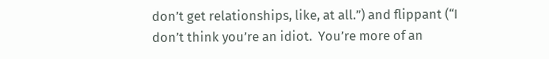don’t get relationships, like, at all.”) and flippant (“I don’t think you’re an idiot.  You’re more of an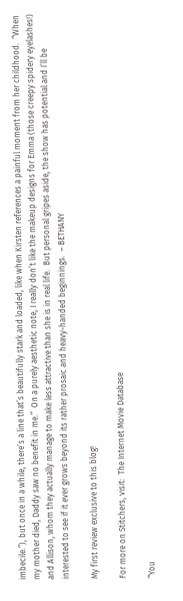imbecile.”), but once in a while, there’s a line that’s beautifully stark and loaded, like when Kirsten references a painful moment from her childhood.  “When my mother died, Daddy saw no benefit in me.”  On a purely aesthetic note, I really don’t like the makeup designs for Emma (those creepy spidery eyelashes!) and Allison, whom they actually manage to make less attractive than she is in real life.  But personal gripes aside, the show has potential and I’ll be interested to see if it ever grows beyond its rather prosaic and heavy-handed beginnings.  – BETHANY

My first review exclusive to this blog!

For more on Stitchers, visit:  The Internet Movie Database

“You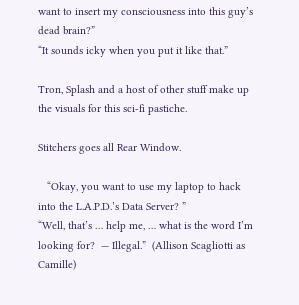want to insert my consciousness into this guy’s dead brain?”
“It sounds icky when you put it like that.”

Tron, Splash and a host of other stuff make up the visuals for this sci-fi pastiche.

Stitchers goes all Rear Window.

   “Okay, you want to use my laptop to hack into the L.A.P.D.’s Data Server? ”
“Well, that’s … help me, … what is the word I’m looking for?  — Illegal.”  (Allison Scagliotti as Camille)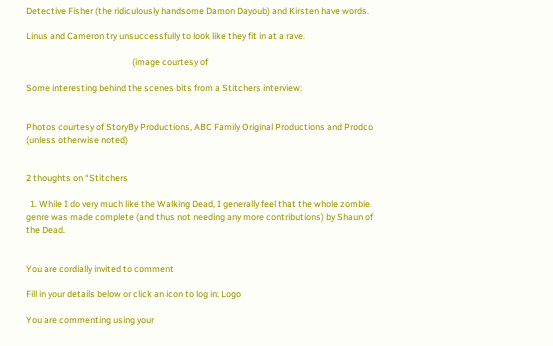Detective Fisher (the ridiculously handsome Damon Dayoub) and Kirsten have words.

Linus and Cameron try unsuccessfully to look like they fit in at a rave.

                                                     (image courtesy of

Some interesting behind the scenes bits from a Stitchers interview:


Photos courtesy of StoryBy Productions, ABC Family Original Productions and Prodco (unless otherwise noted)


2 thoughts on “Stitchers

  1. While I do very much like the Walking Dead, I generally feel that the whole zombie genre was made complete (and thus not needing any more contributions) by Shaun of the Dead.


You are cordially invited to comment

Fill in your details below or click an icon to log in: Logo

You are commenting using your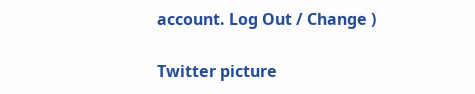account. Log Out / Change )

Twitter picture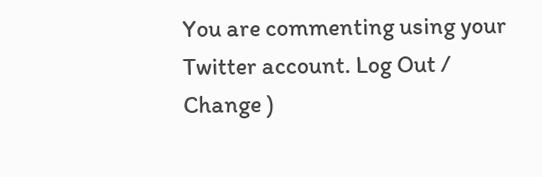You are commenting using your Twitter account. Log Out / Change )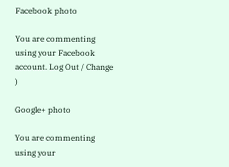Facebook photo

You are commenting using your Facebook account. Log Out / Change )

Google+ photo

You are commenting using your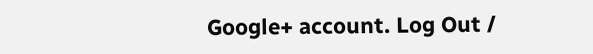Google+ account. Log Out /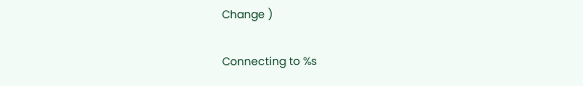Change )

Connecting to %s